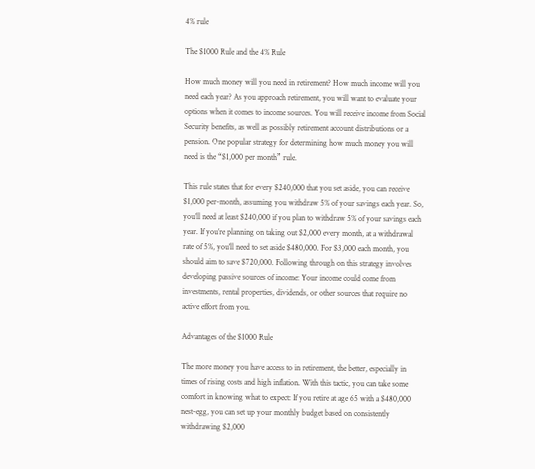4% rule

The $1000 Rule and the 4% Rule

How much money will you need in retirement? How much income will you need each year? As you approach retirement, you will want to evaluate your options when it comes to income sources. You will receive income from Social Security benefits, as well as possibly retirement account distributions or a pension. One popular strategy for determining how much money you will need is the “$1,000 per month” rule.

This rule states that for every $240,000 that you set aside, you can receive $1,000 per-month, assuming you withdraw 5% of your savings each year. So, you’ll need at least $240,000 if you plan to withdraw 5% of your savings each year. If you’re planning on taking out $2,000 every month, at a withdrawal rate of 5%, you’ll need to set aside $480,000. For $3,000 each month, you should aim to save $720,000. Following through on this strategy involves developing passive sources of income: Your income could come from investments, rental properties, dividends, or other sources that require no active effort from you.

Advantages of the $1000 Rule

The more money you have access to in retirement, the better, especially in times of rising costs and high inflation. With this tactic, you can take some comfort in knowing what to expect: If you retire at age 65 with a $480,000 nest-egg, you can set up your monthly budget based on consistently withdrawing $2,000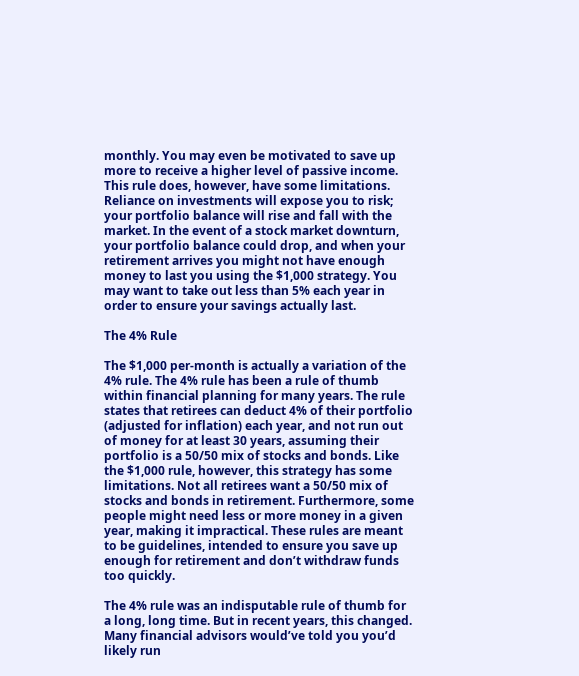monthly. You may even be motivated to save up more to receive a higher level of passive income. This rule does, however, have some limitations. Reliance on investments will expose you to risk; your portfolio balance will rise and fall with the market. In the event of a stock market downturn, your portfolio balance could drop, and when your retirement arrives you might not have enough money to last you using the $1,000 strategy. You may want to take out less than 5% each year in order to ensure your savings actually last.

The 4% Rule

The $1,000 per-month is actually a variation of the 4% rule. The 4% rule has been a rule of thumb within financial planning for many years. The rule states that retirees can deduct 4% of their portfolio (adjusted for inflation) each year, and not run out of money for at least 30 years, assuming their portfolio is a 50/50 mix of stocks and bonds. Like the $1,000 rule, however, this strategy has some limitations. Not all retirees want a 50/50 mix of stocks and bonds in retirement. Furthermore, some people might need less or more money in a given year, making it impractical. These rules are meant to be guidelines, intended to ensure you save up enough for retirement and don’t withdraw funds too quickly.

The 4% rule was an indisputable rule of thumb for a long, long time. But in recent years, this changed. Many financial advisors would’ve told you you’d likely run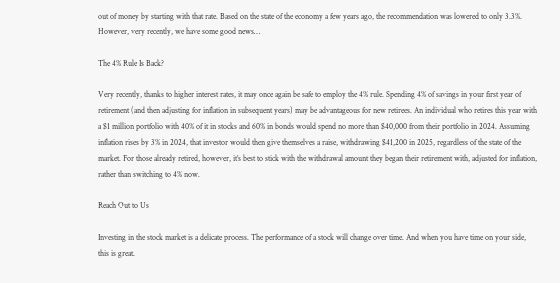out of money by starting with that rate. Based on the state of the economy a few years ago, the recommendation was lowered to only 3.3%. However, very recently, we have some good news…

The 4% Rule Is Back?

Very recently, thanks to higher interest rates, it may once again be safe to employ the 4% rule. Spending 4% of savings in your first year of retirement (and then adjusting for inflation in subsequent years) may be advantageous for new retirees. An individual who retires this year with a $1 million portfolio with 40% of it in stocks and 60% in bonds would spend no more than $40,000 from their portfolio in 2024. Assuming inflation rises by 3% in 2024, that investor would then give themselves a raise, withdrawing $41,200 in 2025, regardless of the state of the market. For those already retired, however, it’s best to stick with the withdrawal amount they began their retirement with, adjusted for inflation, rather than switching to 4% now.

Reach Out to Us

Investing in the stock market is a delicate process. The performance of a stock will change over time. And when you have time on your side, this is great.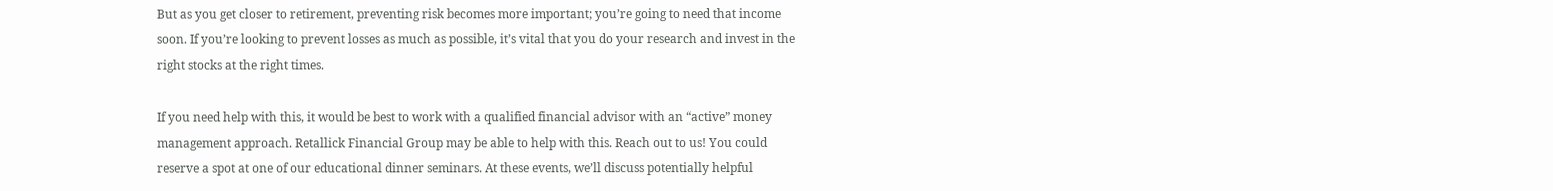But as you get closer to retirement, preventing risk becomes more important; you’re going to need that income soon. If you’re looking to prevent losses as much as possible, it’s vital that you do your research and invest in the right stocks at the right times.

If you need help with this, it would be best to work with a qualified financial advisor with an “active” money management approach. Retallick Financial Group may be able to help with this. Reach out to us! You could reserve a spot at one of our educational dinner seminars. At these events, we’ll discuss potentially helpful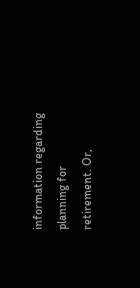information regarding planning for retirement. Or,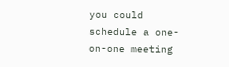you could schedule a one-on-one meeting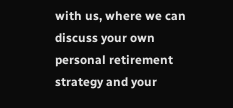with us, where we can discuss your own personal retirement strategy and your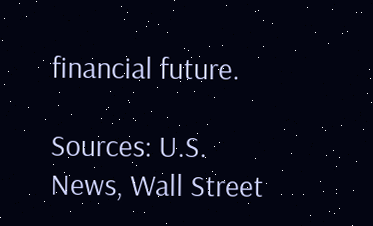financial future.

Sources: U.S. News, Wall Street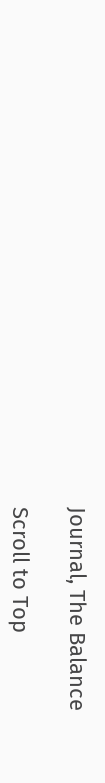Journal, The Balance

Scroll to Top